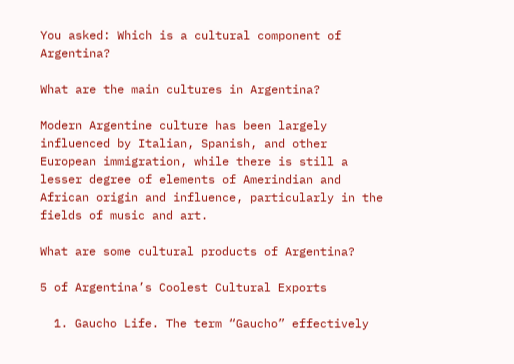You asked: Which is a cultural component of Argentina?

What are the main cultures in Argentina?

Modern Argentine culture has been largely influenced by Italian, Spanish, and other European immigration, while there is still a lesser degree of elements of Amerindian and African origin and influence, particularly in the fields of music and art.

What are some cultural products of Argentina?

5 of Argentina’s Coolest Cultural Exports

  1. Gaucho Life. The term “Gaucho” effectively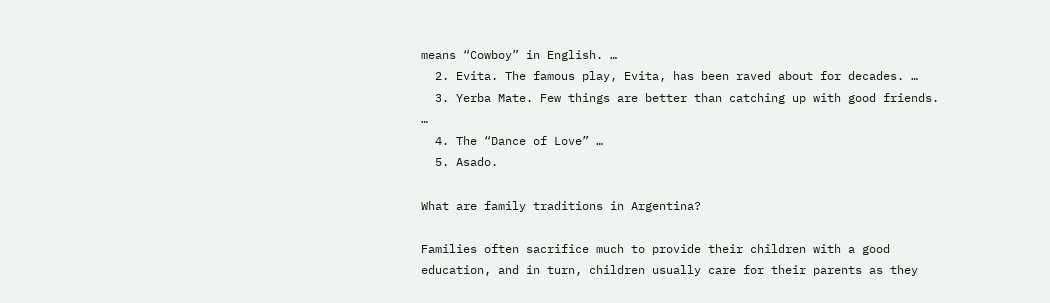means “Cowboy” in English. …
  2. Evita. The famous play, Evita, has been raved about for decades. …
  3. Yerba Mate. Few things are better than catching up with good friends. …
  4. The “Dance of Love” …
  5. Asado.

What are family traditions in Argentina?

Families often sacrifice much to provide their children with a good education, and in turn, children usually care for their parents as they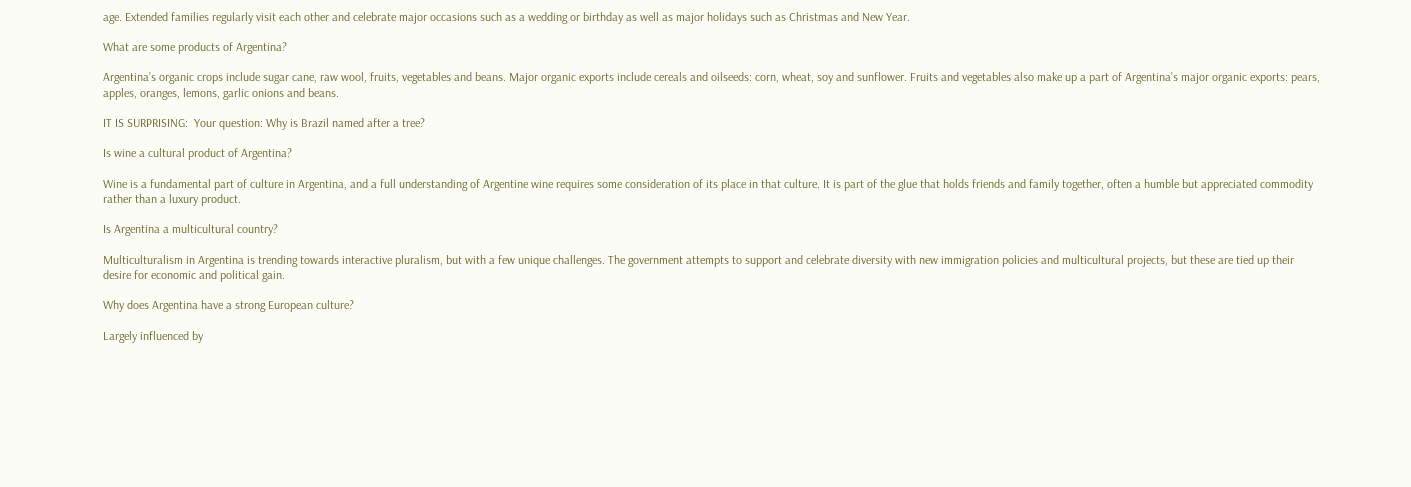age. Extended families regularly visit each other and celebrate major occasions such as a wedding or birthday as well as major holidays such as Christmas and New Year.

What are some products of Argentina?

Argentina’s organic crops include sugar cane, raw wool, fruits, vegetables and beans. Major organic exports include cereals and oilseeds: corn, wheat, soy and sunflower. Fruits and vegetables also make up a part of Argentina’s major organic exports: pears, apples, oranges, lemons, garlic onions and beans.

IT IS SURPRISING:  Your question: Why is Brazil named after a tree?

Is wine a cultural product of Argentina?

Wine is a fundamental part of culture in Argentina, and a full understanding of Argentine wine requires some consideration of its place in that culture. It is part of the glue that holds friends and family together, often a humble but appreciated commodity rather than a luxury product.

Is Argentina a multicultural country?

Multiculturalism in Argentina is trending towards interactive pluralism, but with a few unique challenges. The government attempts to support and celebrate diversity with new immigration policies and multicultural projects, but these are tied up their desire for economic and political gain.

Why does Argentina have a strong European culture?

Largely influenced by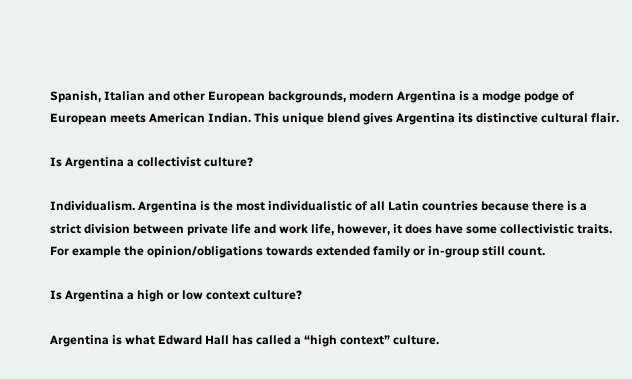Spanish, Italian and other European backgrounds, modern Argentina is a modge podge of European meets American Indian. This unique blend gives Argentina its distinctive cultural flair.

Is Argentina a collectivist culture?

Individualism. Argentina is the most individualistic of all Latin countries because there is a strict division between private life and work life, however, it does have some collectivistic traits. For example the opinion/obligations towards extended family or in-group still count.

Is Argentina a high or low context culture?

Argentina is what Edward Hall has called a “high context” culture.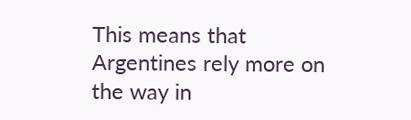This means that Argentines rely more on the way in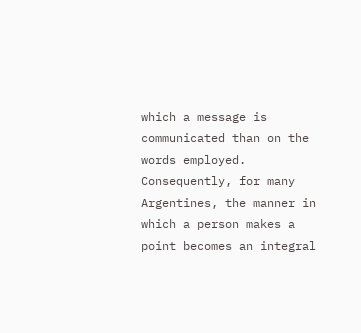which a message is communicated than on the words employed. Consequently, for many Argentines, the manner in which a person makes a point becomes an integral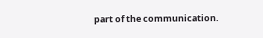part of the communication.